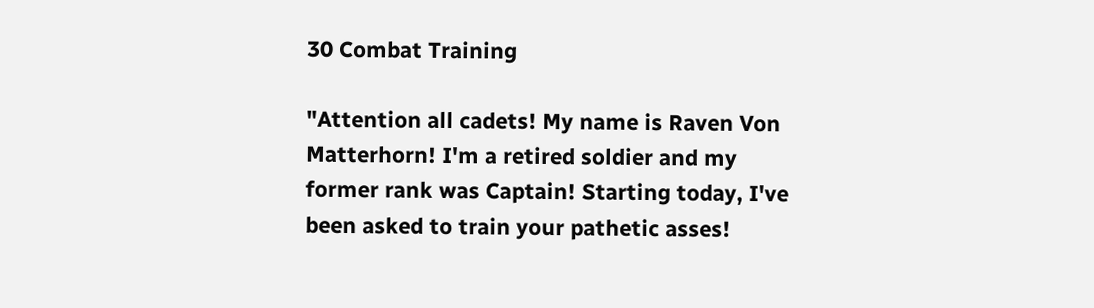30 Combat Training

"Attention all cadets! My name is Raven Von Matterhorn! I'm a retired soldier and my former rank was Captain! Starting today, I've been asked to train your pathetic asses!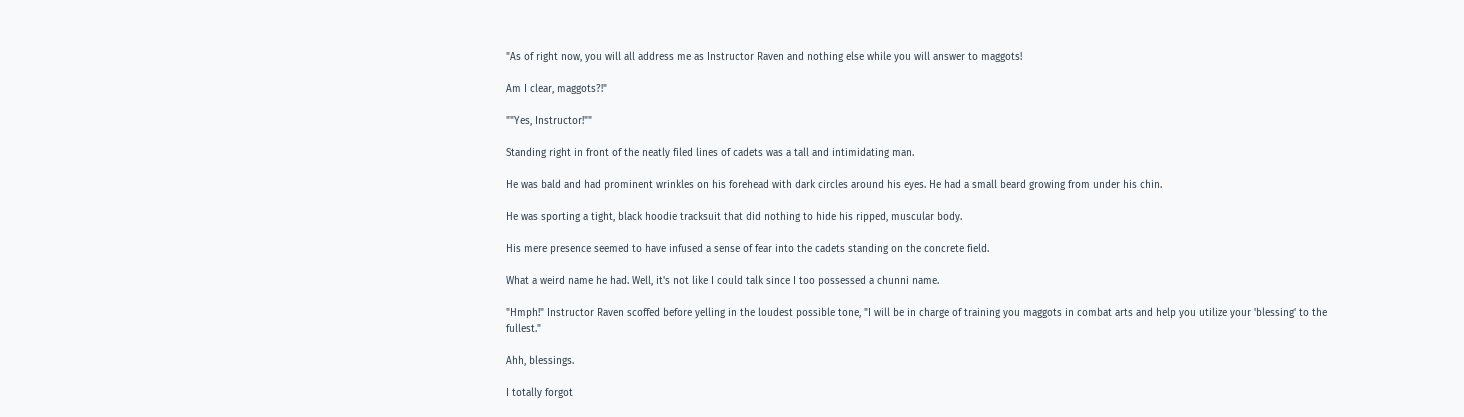"As of right now, you will all address me as Instructor Raven and nothing else while you will answer to maggots!

Am I clear, maggots?!"

""Yes, Instructor!""

Standing right in front of the neatly filed lines of cadets was a tall and intimidating man.

He was bald and had prominent wrinkles on his forehead with dark circles around his eyes. He had a small beard growing from under his chin.

He was sporting a tight, black hoodie tracksuit that did nothing to hide his ripped, muscular body.

His mere presence seemed to have infused a sense of fear into the cadets standing on the concrete field.

What a weird name he had. Well, it's not like I could talk since I too possessed a chunni name.

"Hmph!" Instructor Raven scoffed before yelling in the loudest possible tone, "I will be in charge of training you maggots in combat arts and help you utilize your 'blessing' to the fullest."

Ahh, blessings.

I totally forgot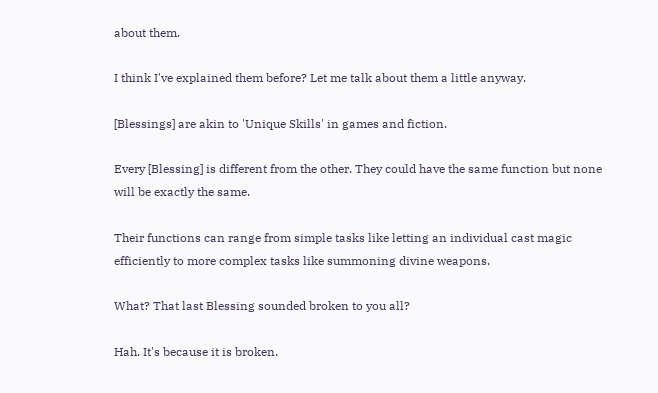about them.

I think I've explained them before? Let me talk about them a little anyway.

[Blessings] are akin to 'Unique Skills' in games and fiction.

Every [Blessing] is different from the other. They could have the same function but none will be exactly the same.

Their functions can range from simple tasks like letting an individual cast magic efficiently to more complex tasks like summoning divine weapons.

What? That last Blessing sounded broken to you all?

Hah. It's because it is broken.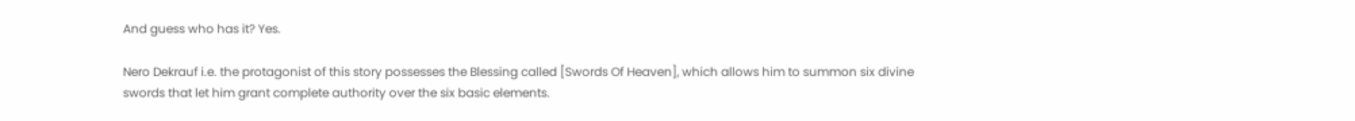And guess who has it? Yes.

Nero Dekrauf i.e. the protagonist of this story possesses the Blessing called [Swords Of Heaven], which allows him to summon six divine swords that let him grant complete authority over the six basic elements.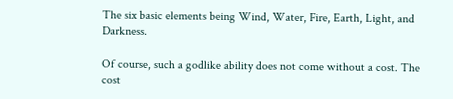The six basic elements being Wind, Water, Fire, Earth, Light, and Darkness.

Of course, such a godlike ability does not come without a cost. The cost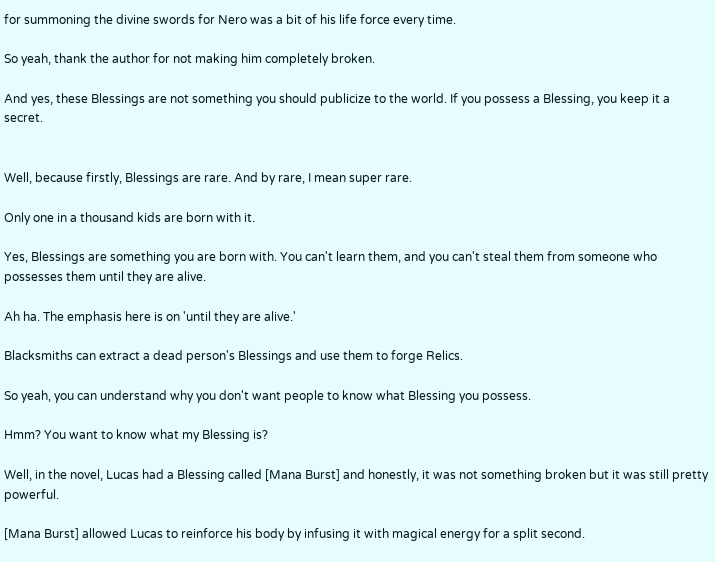for summoning the divine swords for Nero was a bit of his life force every time.

So yeah, thank the author for not making him completely broken.

And yes, these Blessings are not something you should publicize to the world. If you possess a Blessing, you keep it a secret.


Well, because firstly, Blessings are rare. And by rare, I mean super rare.

Only one in a thousand kids are born with it.

Yes, Blessings are something you are born with. You can't learn them, and you can't steal them from someone who possesses them until they are alive.

Ah ha. The emphasis here is on 'until they are alive.'

Blacksmiths can extract a dead person's Blessings and use them to forge Relics.

So yeah, you can understand why you don't want people to know what Blessing you possess.

Hmm? You want to know what my Blessing is?

Well, in the novel, Lucas had a Blessing called [Mana Burst] and honestly, it was not something broken but it was still pretty powerful.

[Mana Burst] allowed Lucas to reinforce his body by infusing it with magical energy for a split second.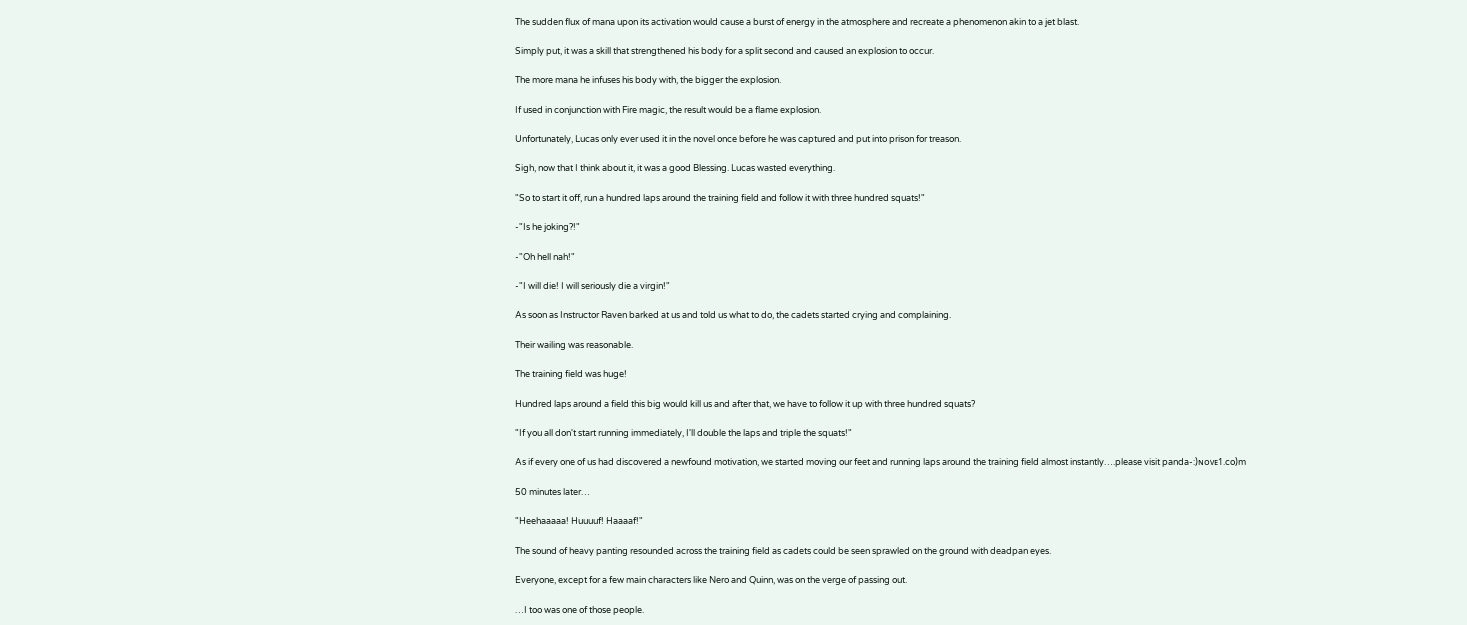The sudden flux of mana upon its activation would cause a burst of energy in the atmosphere and recreate a phenomenon akin to a jet blast.

Simply put, it was a skill that strengthened his body for a split second and caused an explosion to occur.

The more mana he infuses his body with, the bigger the explosion.

If used in conjunction with Fire magic, the result would be a flame explosion.

Unfortunately, Lucas only ever used it in the novel once before he was captured and put into prison for treason.

Sigh, now that I think about it, it was a good Blessing. Lucas wasted everything.

"So to start it off, run a hundred laps around the training field and follow it with three hundred squats!"

-"Is he joking?!"

-"Oh hell nah!"

-"I will die! I will seriously die a virgin!"

As soon as Instructor Raven barked at us and told us what to do, the cadets started crying and complaining.

Their wailing was reasonable.

The training field was huge!

Hundred laps around a field this big would kill us and after that, we have to follow it up with three hundred squats?

"If you all don't start running immediately, I'll double the laps and triple the squats!"

As if every one of us had discovered a newfound motivation, we started moving our feet and running laps around the training field almost instantly….please visit panda-:)ɴᴏᴠᴇ1.co)m

50 minutes later…

"Heehaaaaa! Huuuuf! Haaaaf!"

The sound of heavy panting resounded across the training field as cadets could be seen sprawled on the ground with deadpan eyes.

Everyone, except for a few main characters like Nero and Quinn, was on the verge of passing out.

…I too was one of those people.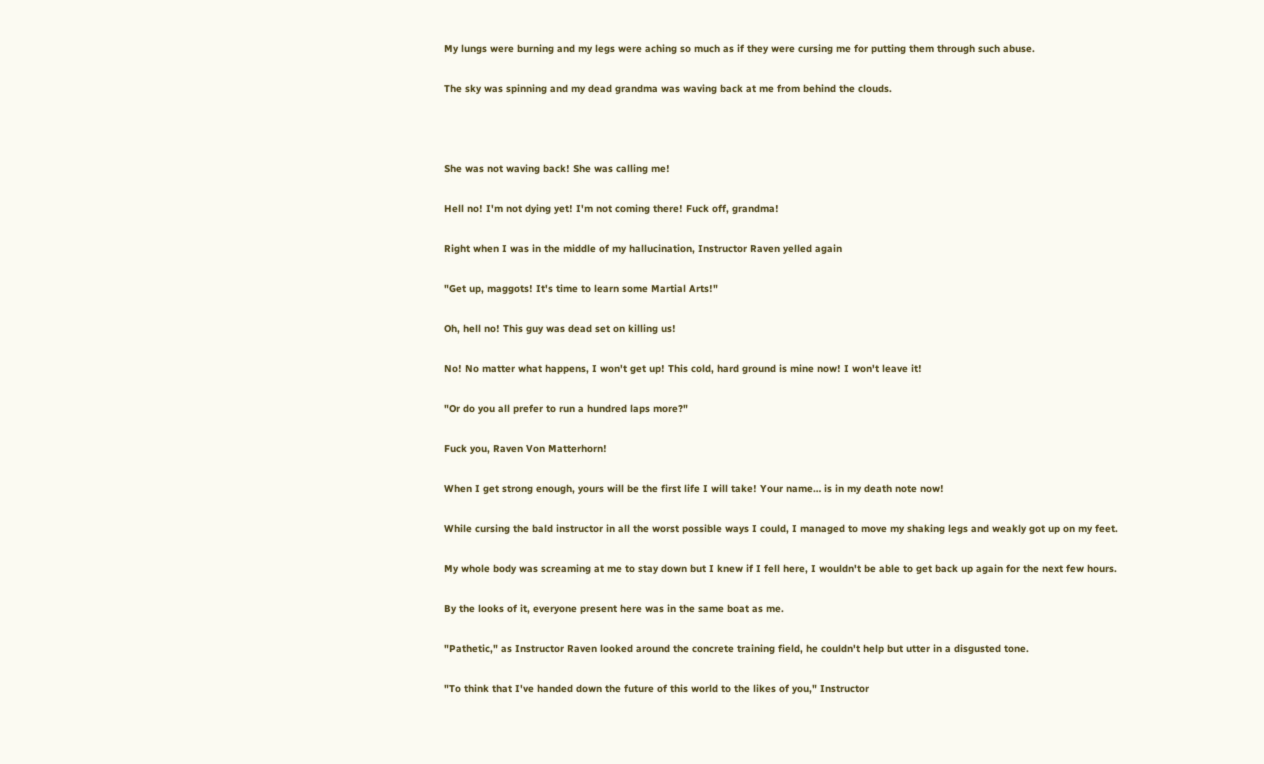My lungs were burning and my legs were aching so much as if they were cursing me for putting them through such abuse.

The sky was spinning and my dead grandma was waving back at me from behind the clouds.



She was not waving back! She was calling me!

Hell no! I'm not dying yet! I'm not coming there! Fuck off, grandma!

Right when I was in the middle of my hallucination, Instructor Raven yelled again

"Get up, maggots! It's time to learn some Martial Arts!"

Oh, hell no! This guy was dead set on killing us!

No! No matter what happens, I won't get up! This cold, hard ground is mine now! I won't leave it!

"Or do you all prefer to run a hundred laps more?"

Fuck you, Raven Von Matterhorn!

When I get strong enough, yours will be the first life I will take! Your name… is in my death note now!

While cursing the bald instructor in all the worst possible ways I could, I managed to move my shaking legs and weakly got up on my feet.

My whole body was screaming at me to stay down but I knew if I fell here, I wouldn't be able to get back up again for the next few hours.

By the looks of it, everyone present here was in the same boat as me.

"Pathetic," as Instructor Raven looked around the concrete training field, he couldn't help but utter in a disgusted tone.

"To think that I've handed down the future of this world to the likes of you," Instructor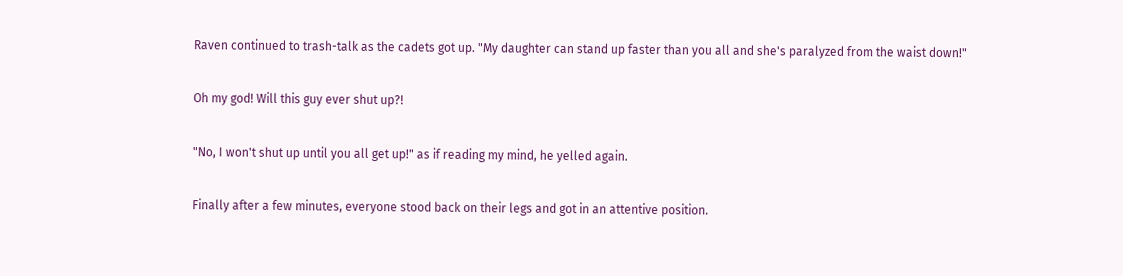Raven continued to trash-talk as the cadets got up. "My daughter can stand up faster than you all and she's paralyzed from the waist down!"

Oh my god! Will this guy ever shut up?!

"No, I won't shut up until you all get up!" as if reading my mind, he yelled again.

Finally after a few minutes, everyone stood back on their legs and got in an attentive position.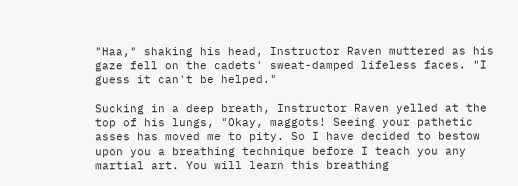"Haa," shaking his head, Instructor Raven muttered as his gaze fell on the cadets' sweat-damped lifeless faces. "I guess it can't be helped."

Sucking in a deep breath, Instructor Raven yelled at the top of his lungs, "Okay, maggots! Seeing your pathetic asses has moved me to pity. So I have decided to bestow upon you a breathing technique before I teach you any martial art. You will learn this breathing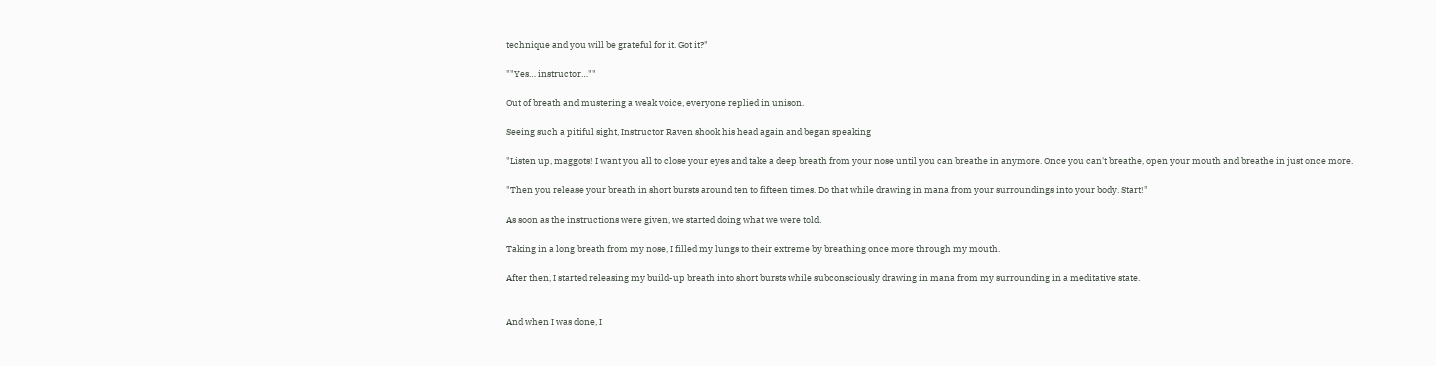technique and you will be grateful for it. Got it?"

""Yes… instructor…""

Out of breath and mustering a weak voice, everyone replied in unison.

Seeing such a pitiful sight, Instructor Raven shook his head again and began speaking

"Listen up, maggots! I want you all to close your eyes and take a deep breath from your nose until you can breathe in anymore. Once you can't breathe, open your mouth and breathe in just once more.

"Then you release your breath in short bursts around ten to fifteen times. Do that while drawing in mana from your surroundings into your body. Start!"

As soon as the instructions were given, we started doing what we were told.

Taking in a long breath from my nose, I filled my lungs to their extreme by breathing once more through my mouth.

After then, I started releasing my build-up breath into short bursts while subconsciously drawing in mana from my surrounding in a meditative state.


And when I was done, I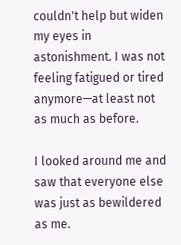couldn't help but widen my eyes in astonishment. I was not feeling fatigued or tired anymore—at least not as much as before.

I looked around me and saw that everyone else was just as bewildered as me.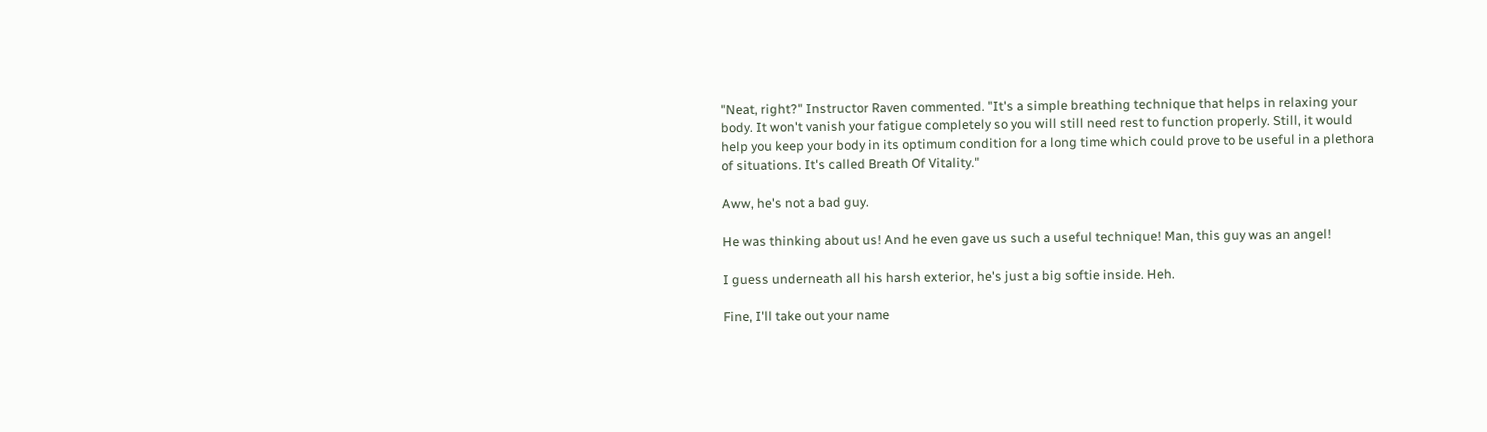"Neat, right?" Instructor Raven commented. "It's a simple breathing technique that helps in relaxing your body. It won't vanish your fatigue completely so you will still need rest to function properly. Still, it would help you keep your body in its optimum condition for a long time which could prove to be useful in a plethora of situations. It's called Breath Of Vitality."

Aww, he's not a bad guy.

He was thinking about us! And he even gave us such a useful technique! Man, this guy was an angel!

I guess underneath all his harsh exterior, he's just a big softie inside. Heh.

Fine, I'll take out your name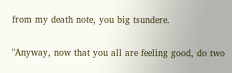from my death note, you big tsundere.


"Anyway, now that you all are feeling good, do two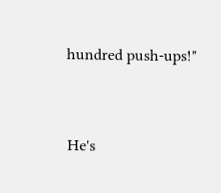hundred push-ups!"


He's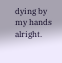dying by my hands alright.